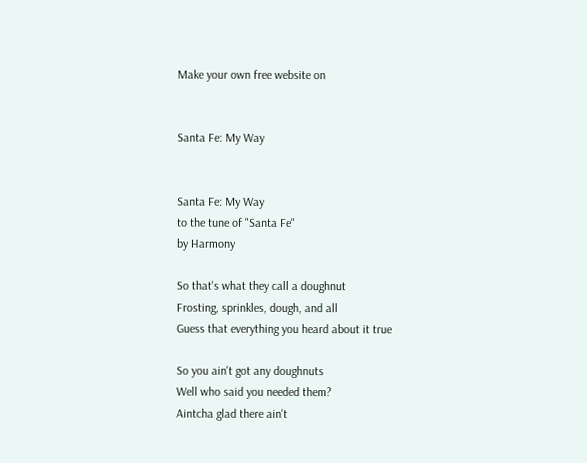Make your own free website on


Santa Fe: My Way


Santa Fe: My Way
to the tune of "Santa Fe"
by Harmony

So that's what they call a doughnut
Frosting, sprinkles, dough, and all
Guess that everything you heard about it true

So you ain't got any doughnuts
Well who said you needed them?
Aintcha glad there ain't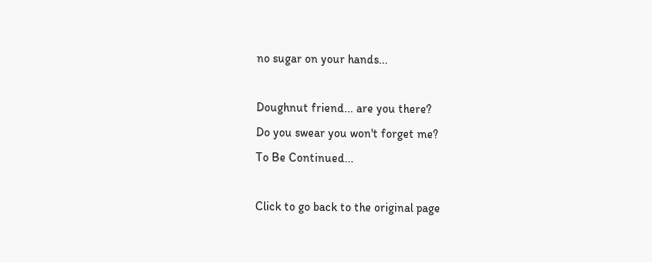no sugar on your hands...

Doughnut friend... are you there?
Do you swear you won't forget me?
To Be Continued...

Click to go back to the original page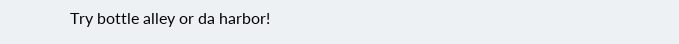Try bottle alley or da harbor!